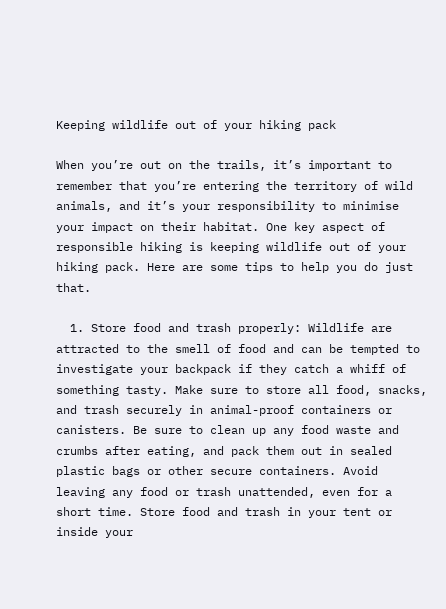Keeping wildlife out of your hiking pack

When you’re out on the trails, it’s important to remember that you’re entering the territory of wild animals, and it’s your responsibility to minimise your impact on their habitat. One key aspect of responsible hiking is keeping wildlife out of your hiking pack. Here are some tips to help you do just that.

  1. Store food and trash properly: Wildlife are attracted to the smell of food and can be tempted to investigate your backpack if they catch a whiff of something tasty. Make sure to store all food, snacks, and trash securely in animal-proof containers or canisters. Be sure to clean up any food waste and crumbs after eating, and pack them out in sealed plastic bags or other secure containers. Avoid leaving any food or trash unattended, even for a short time. Store food and trash in your tent or inside your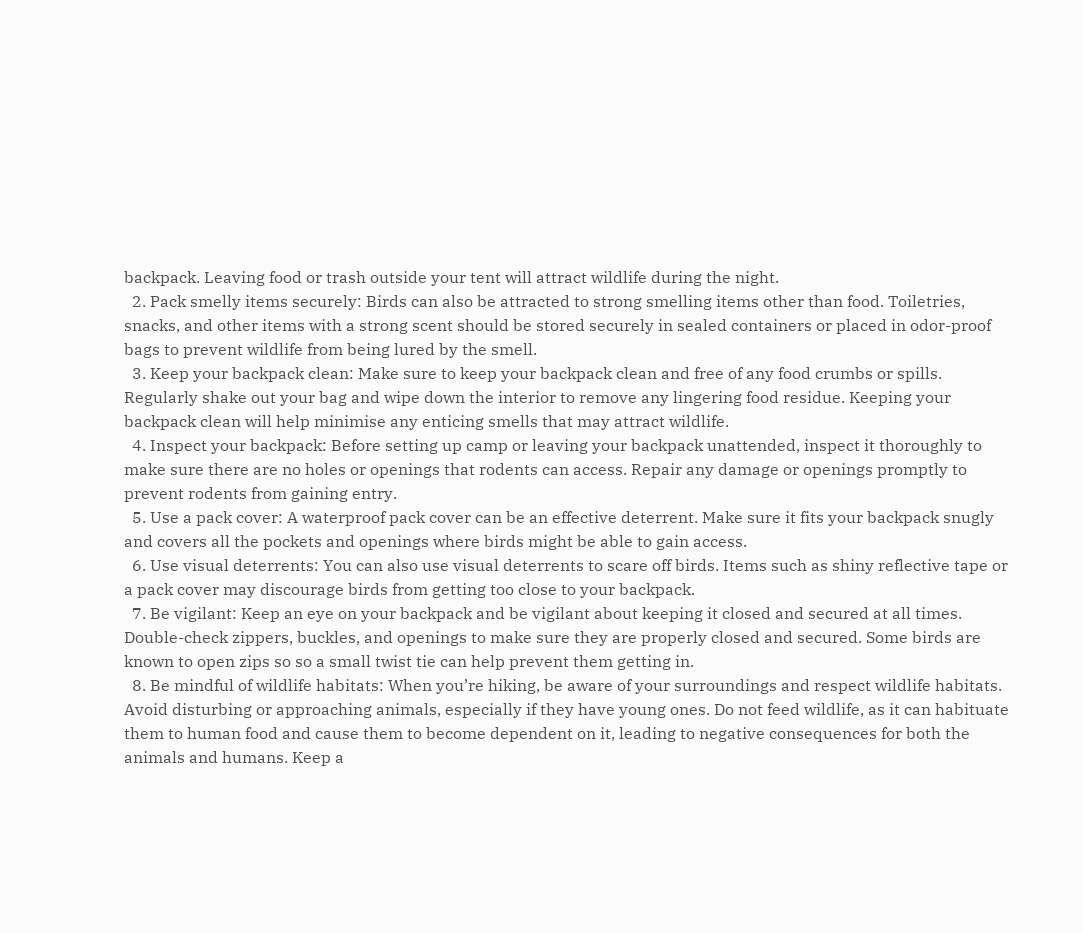backpack. Leaving food or trash outside your tent will attract wildlife during the night.
  2. Pack smelly items securely: Birds can also be attracted to strong smelling items other than food. Toiletries, snacks, and other items with a strong scent should be stored securely in sealed containers or placed in odor-proof bags to prevent wildlife from being lured by the smell.
  3. Keep your backpack clean: Make sure to keep your backpack clean and free of any food crumbs or spills. Regularly shake out your bag and wipe down the interior to remove any lingering food residue. Keeping your backpack clean will help minimise any enticing smells that may attract wildlife.
  4. Inspect your backpack: Before setting up camp or leaving your backpack unattended, inspect it thoroughly to make sure there are no holes or openings that rodents can access. Repair any damage or openings promptly to prevent rodents from gaining entry.
  5. Use a pack cover: A waterproof pack cover can be an effective deterrent. Make sure it fits your backpack snugly and covers all the pockets and openings where birds might be able to gain access.
  6. Use visual deterrents: You can also use visual deterrents to scare off birds. Items such as shiny reflective tape or a pack cover may discourage birds from getting too close to your backpack.
  7. Be vigilant: Keep an eye on your backpack and be vigilant about keeping it closed and secured at all times. Double-check zippers, buckles, and openings to make sure they are properly closed and secured. Some birds are known to open zips so so a small twist tie can help prevent them getting in.
  8. Be mindful of wildlife habitats: When you’re hiking, be aware of your surroundings and respect wildlife habitats. Avoid disturbing or approaching animals, especially if they have young ones. Do not feed wildlife, as it can habituate them to human food and cause them to become dependent on it, leading to negative consequences for both the animals and humans. Keep a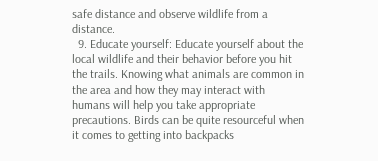safe distance and observe wildlife from a distance.
  9. Educate yourself: Educate yourself about the local wildlife and their behavior before you hit the trails. Knowing what animals are common in the area and how they may interact with humans will help you take appropriate precautions. Birds can be quite resourceful when it comes to getting into backpacks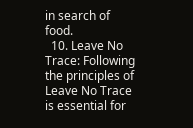in search of food.
  10. Leave No Trace: Following the principles of Leave No Trace is essential for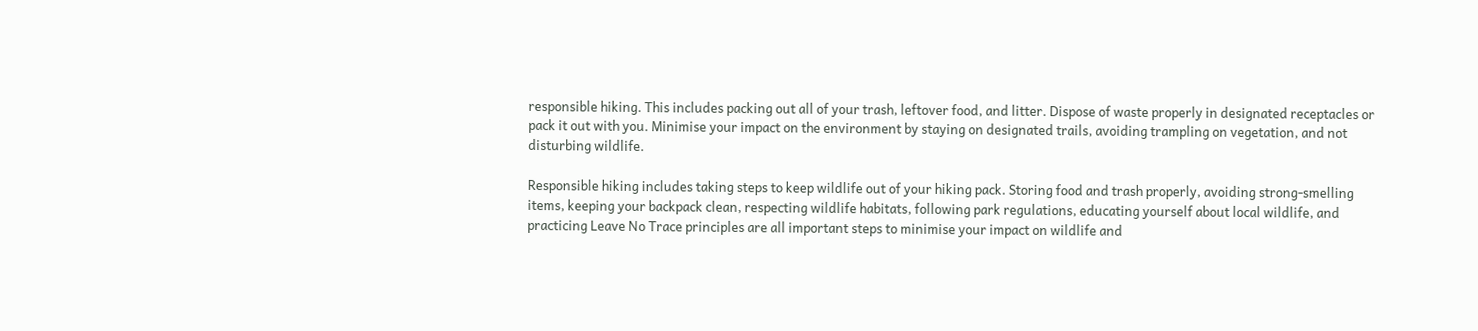responsible hiking. This includes packing out all of your trash, leftover food, and litter. Dispose of waste properly in designated receptacles or pack it out with you. Minimise your impact on the environment by staying on designated trails, avoiding trampling on vegetation, and not disturbing wildlife.

Responsible hiking includes taking steps to keep wildlife out of your hiking pack. Storing food and trash properly, avoiding strong-smelling items, keeping your backpack clean, respecting wildlife habitats, following park regulations, educating yourself about local wildlife, and practicing Leave No Trace principles are all important steps to minimise your impact on wildlife and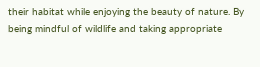their habitat while enjoying the beauty of nature. By being mindful of wildlife and taking appropriate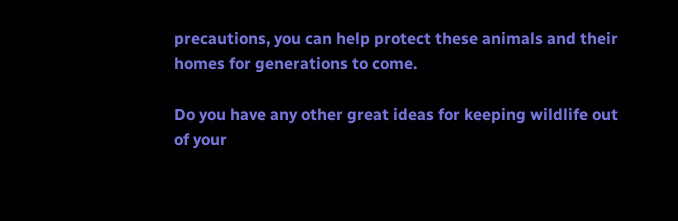precautions, you can help protect these animals and their homes for generations to come.

Do you have any other great ideas for keeping wildlife out of your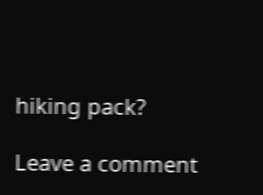hiking pack?

Leave a comment